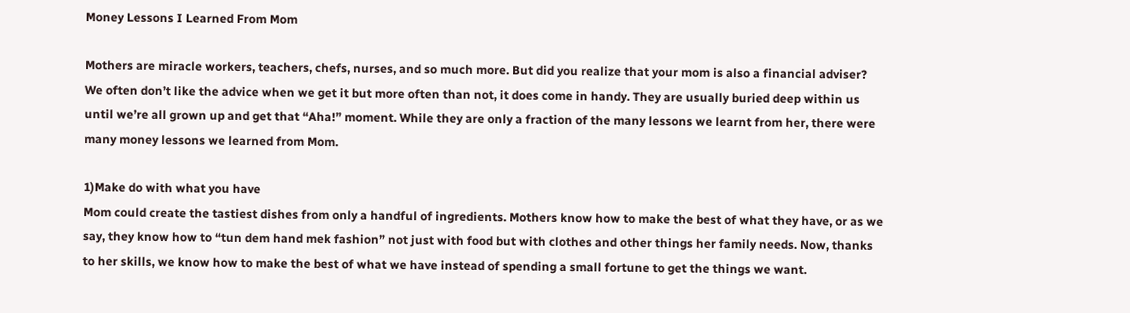Money Lessons I Learned From Mom

Mothers are miracle workers, teachers, chefs, nurses, and so much more. But did you realize that your mom is also a financial adviser? We often don’t like the advice when we get it but more often than not, it does come in handy. They are usually buried deep within us until we’re all grown up and get that “Aha!” moment. While they are only a fraction of the many lessons we learnt from her, there were many money lessons we learned from Mom.

1)Make do with what you have
Mom could create the tastiest dishes from only a handful of ingredients. Mothers know how to make the best of what they have, or as we say, they know how to “tun dem hand mek fashion” not just with food but with clothes and other things her family needs. Now, thanks to her skills, we know how to make the best of what we have instead of spending a small fortune to get the things we want.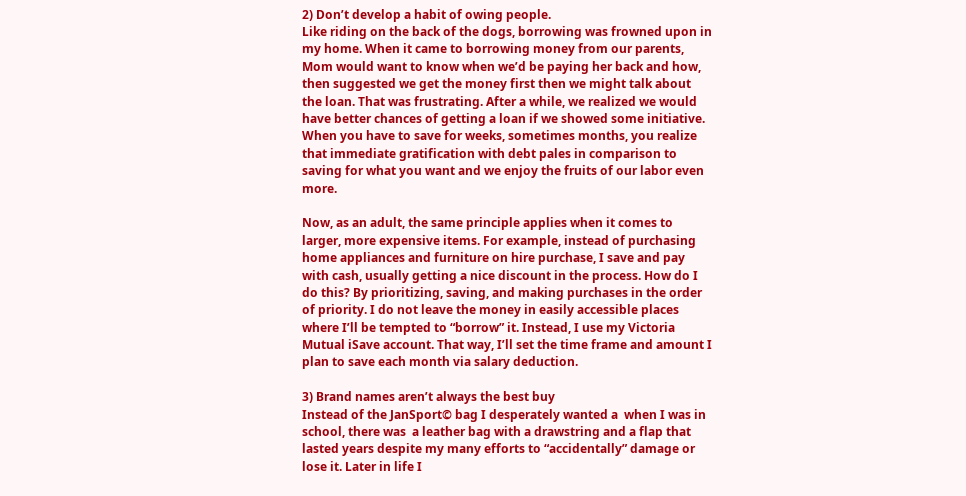2) Don’t develop a habit of owing people.
Like riding on the back of the dogs, borrowing was frowned upon in my home. When it came to borrowing money from our parents, Mom would want to know when we’d be paying her back and how, then suggested we get the money first then we might talk about the loan. That was frustrating. After a while, we realized we would have better chances of getting a loan if we showed some initiative. When you have to save for weeks, sometimes months, you realize that immediate gratification with debt pales in comparison to saving for what you want and we enjoy the fruits of our labor even more.

Now, as an adult, the same principle applies when it comes to larger, more expensive items. For example, instead of purchasing home appliances and furniture on hire purchase, I save and pay with cash, usually getting a nice discount in the process. How do I do this? By prioritizing, saving, and making purchases in the order of priority. I do not leave the money in easily accessible places where I’ll be tempted to “borrow” it. Instead, I use my Victoria Mutual iSave account. That way, I’ll set the time frame and amount I plan to save each month via salary deduction.

3) Brand names aren’t always the best buy
Instead of the JanSport© bag I desperately wanted a  when I was in school, there was  a leather bag with a drawstring and a flap that lasted years despite my many efforts to “accidentally” damage or lose it. Later in life I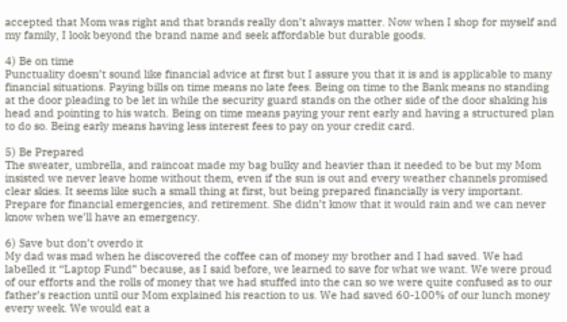accepted that Mom was right and that brands really don’t always matter. Now when I shop for myself and my family, I look beyond the brand name and seek affordable but durable goods.

4) Be on time
Punctuality doesn’t sound like financial advice at first but I assure you that it is and is applicable to many financial situations. Paying bills on time means no late fees. Being on time to the Bank means no standing at the door pleading to be let in while the security guard stands on the other side of the door shaking his head and pointing to his watch. Being on time means paying your rent early and having a structured plan to do so. Being early means having less interest fees to pay on your credit card.

5) Be Prepared
The sweater, umbrella, and raincoat made my bag bulky and heavier than it needed to be but my Mom insisted we never leave home without them, even if the sun is out and every weather channels promised clear skies. It seems like such a small thing at first, but being prepared financially is very important. Prepare for financial emergencies, and retirement. She didn’t know that it would rain and we can never know when we’ll have an emergency.

6) Save but don’t overdo it
My dad was mad when he discovered the coffee can of money my brother and I had saved. We had labelled it “Laptop Fund” because, as I said before, we learned to save for what we want. We were proud of our efforts and the rolls of money that we had stuffed into the can so we were quite confused as to our father’s reaction until our Mom explained his reaction to us. We had saved 60-100% of our lunch money every week. We would eat a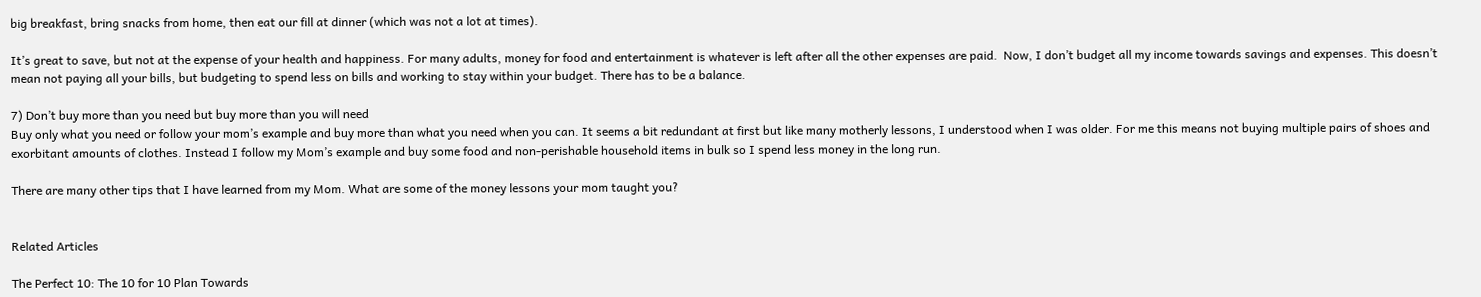big breakfast, bring snacks from home, then eat our fill at dinner (which was not a lot at times).

It’s great to save, but not at the expense of your health and happiness. For many adults, money for food and entertainment is whatever is left after all the other expenses are paid.  Now, I don’t budget all my income towards savings and expenses. This doesn’t mean not paying all your bills, but budgeting to spend less on bills and working to stay within your budget. There has to be a balance.

7) Don’t buy more than you need but buy more than you will need
Buy only what you need or follow your mom’s example and buy more than what you need when you can. It seems a bit redundant at first but like many motherly lessons, I understood when I was older. For me this means not buying multiple pairs of shoes and exorbitant amounts of clothes. Instead I follow my Mom’s example and buy some food and non-perishable household items in bulk so I spend less money in the long run.

There are many other tips that I have learned from my Mom. What are some of the money lessons your mom taught you?


Related Articles

The Perfect 10: The 10 for 10 Plan Towards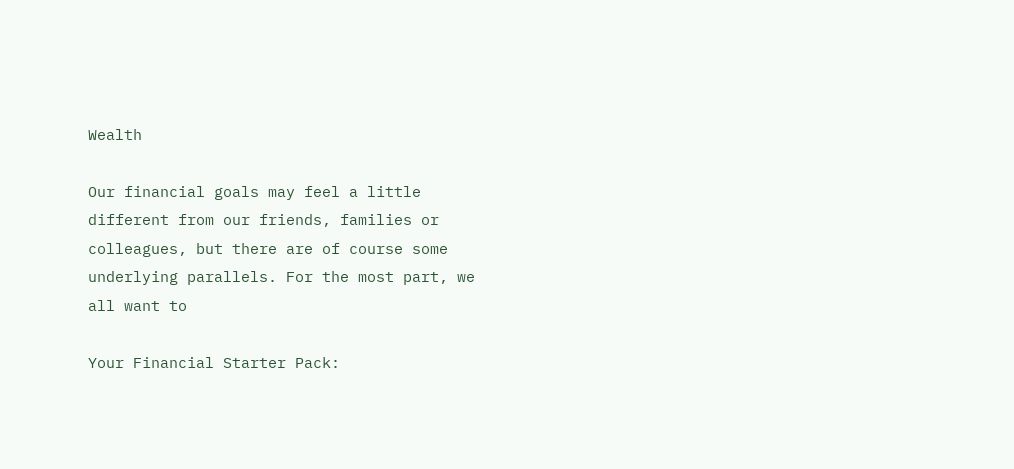Wealth

Our financial goals may feel a little different from our friends, families or colleagues, but there are of course some underlying parallels. For the most part, we all want to

Your Financial Starter Pack: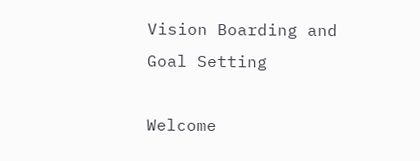Vision Boarding and Goal Setting

Welcome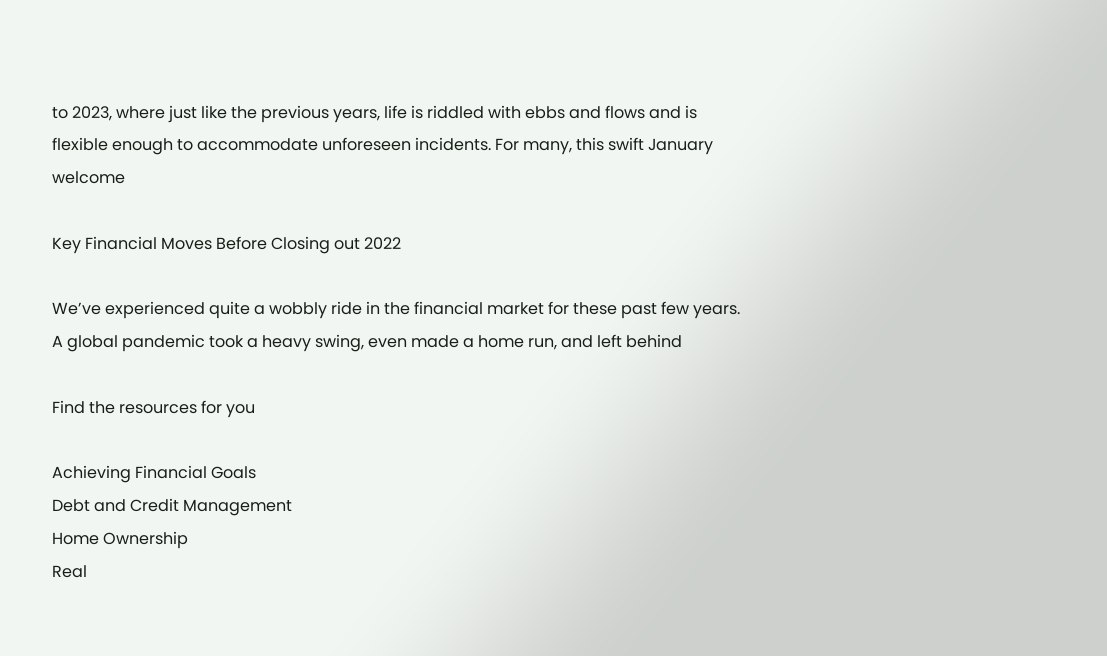to 2023, where just like the previous years, life is riddled with ebbs and flows and is flexible enough to accommodate unforeseen incidents. For many, this swift January welcome

Key Financial Moves Before Closing out 2022

We’ve experienced quite a wobbly ride in the financial market for these past few years. A global pandemic took a heavy swing, even made a home run, and left behind

Find the resources for you

Achieving Financial Goals
Debt and Credit Management
Home Ownership
Real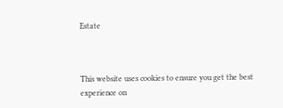Estate



This website uses cookies to ensure you get the best experience on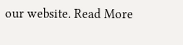our website. Read More